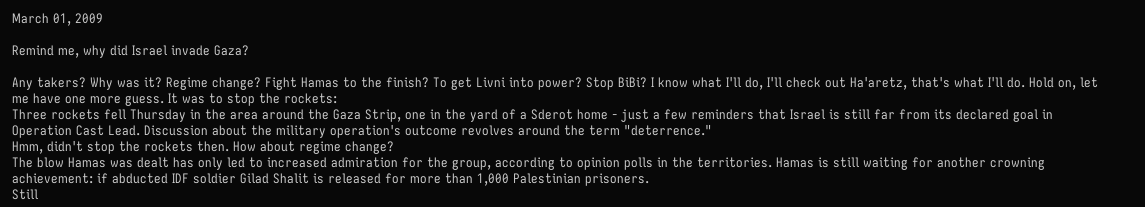March 01, 2009

Remind me, why did Israel invade Gaza?

Any takers? Why was it? Regime change? Fight Hamas to the finish? To get Livni into power? Stop BiBi? I know what I'll do, I'll check out Ha'aretz, that's what I'll do. Hold on, let me have one more guess. It was to stop the rockets:
Three rockets fell Thursday in the area around the Gaza Strip, one in the yard of a Sderot home - just a few reminders that Israel is still far from its declared goal in Operation Cast Lead. Discussion about the military operation's outcome revolves around the term "deterrence."
Hmm, didn't stop the rockets then. How about regime change?
The blow Hamas was dealt has only led to increased admiration for the group, according to opinion polls in the territories. Hamas is still waiting for another crowning achievement: if abducted IDF soldier Gilad Shalit is released for more than 1,000 Palestinian prisoners.
Still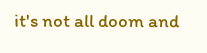it's not all doom and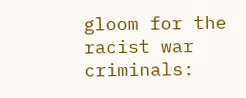gloom for the racist war criminals: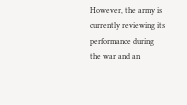However, the army is currently reviewing its performance during the war and an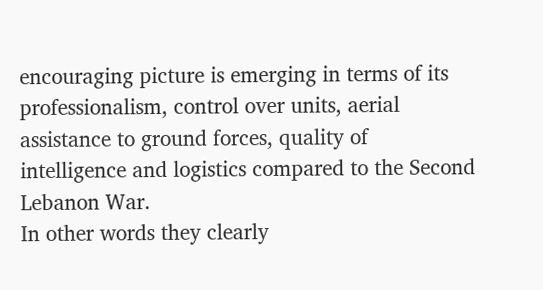encouraging picture is emerging in terms of its professionalism, control over units, aerial assistance to ground forces, quality of intelligence and logistics compared to the Second Lebanon War.
In other words they clearly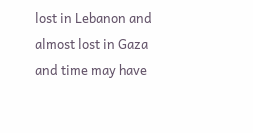lost in Lebanon and almost lost in Gaza and time may have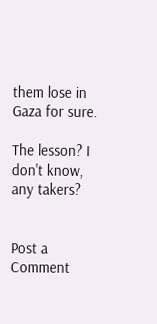them lose in Gaza for sure.

The lesson? I don't know, any takers?


Post a Comment